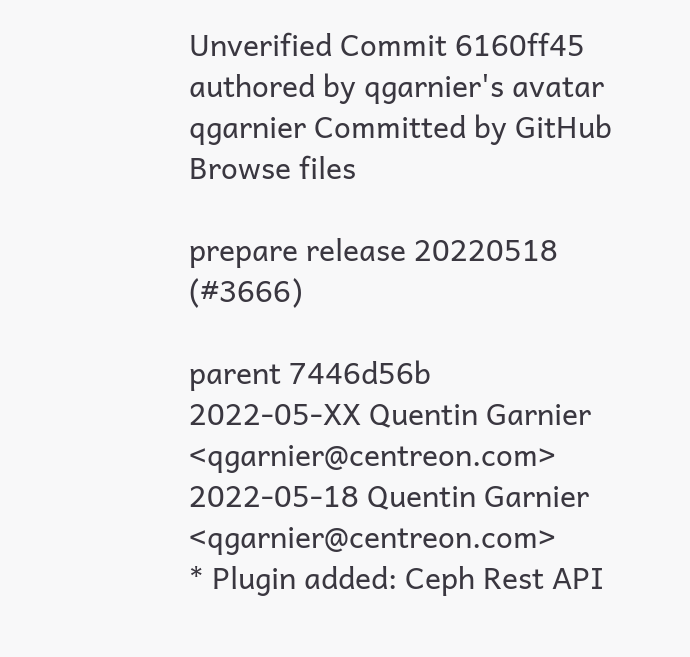Unverified Commit 6160ff45 authored by qgarnier's avatar qgarnier Committed by GitHub
Browse files

prepare release 20220518 (#3666)

parent 7446d56b
2022-05-XX Quentin Garnier <qgarnier@centreon.com>
2022-05-18 Quentin Garnier <qgarnier@centreon.com>
* Plugin added: Ceph Rest API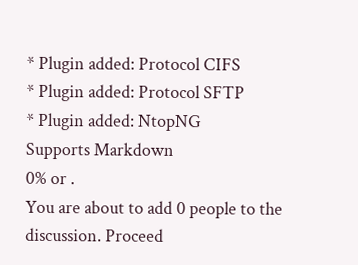* Plugin added: Protocol CIFS
* Plugin added: Protocol SFTP
* Plugin added: NtopNG
Supports Markdown
0% or .
You are about to add 0 people to the discussion. Proceed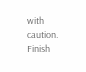with caution.
Finish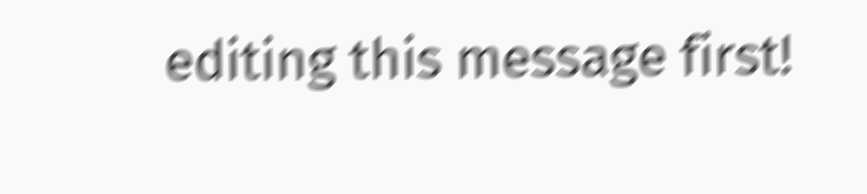editing this message first!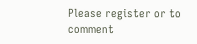Please register or to comment